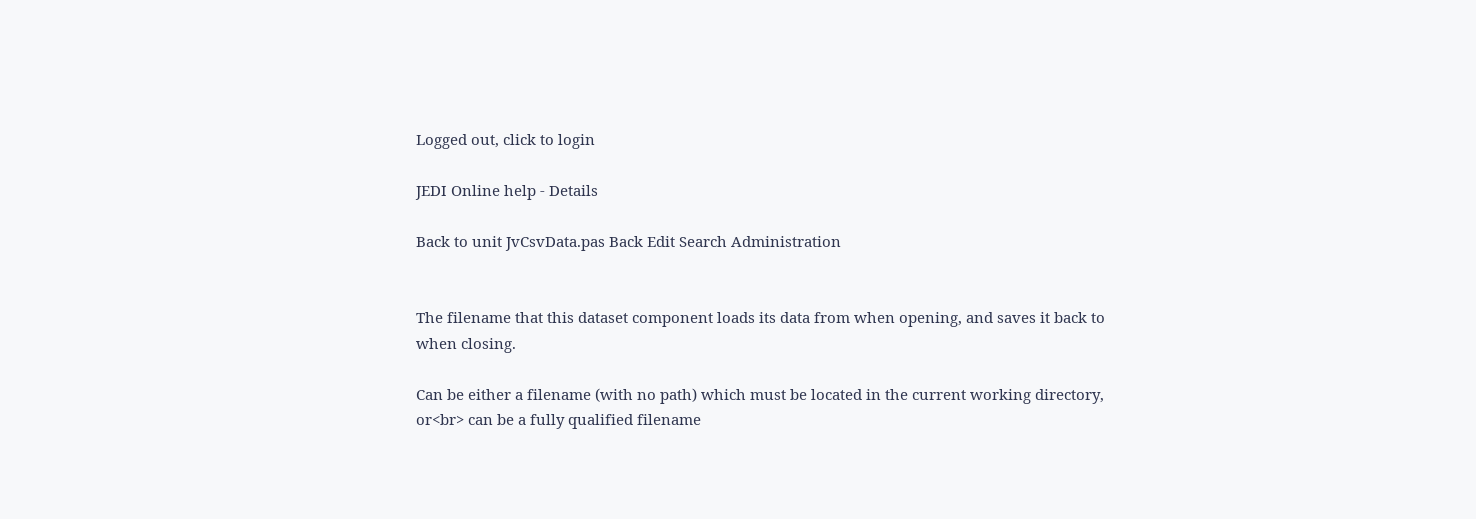Logged out, click to login

JEDI Online help - Details

Back to unit JvCsvData.pas Back Edit Search Administration


The filename that this dataset component loads its data from when opening, and saves it back to when closing.

Can be either a filename (with no path) which must be located in the current working directory, or<br> can be a fully qualified filename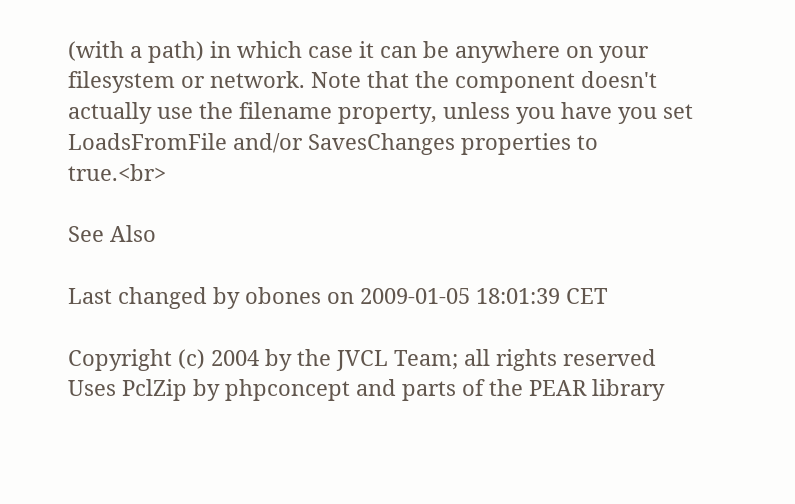(with a path) in which case it can be anywhere on your filesystem or network. Note that the component doesn't actually use the filename property, unless you have you set LoadsFromFile and/or SavesChanges properties to true.<br>

See Also

Last changed by obones on 2009-01-05 18:01:39 CET

Copyright (c) 2004 by the JVCL Team; all rights reserved
Uses PclZip by phpconcept and parts of the PEAR library